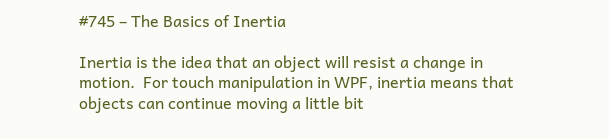#745 – The Basics of Inertia

Inertia is the idea that an object will resist a change in motion.  For touch manipulation in WPF, inertia means that objects can continue moving a little bit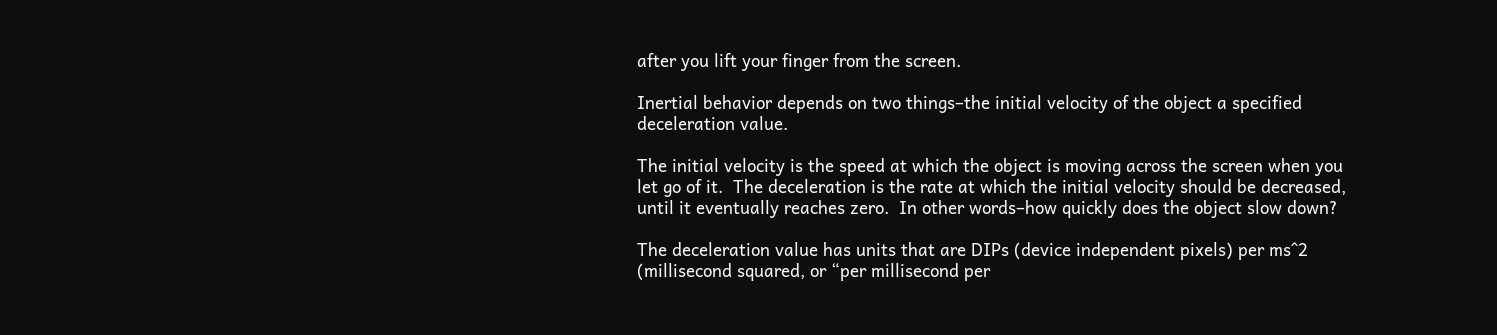after you lift your finger from the screen.

Inertial behavior depends on two things–the initial velocity of the object a specified deceleration value.

The initial velocity is the speed at which the object is moving across the screen when you let go of it.  The deceleration is the rate at which the initial velocity should be decreased, until it eventually reaches zero.  In other words–how quickly does the object slow down?

The deceleration value has units that are DIPs (device independent pixels) per ms^2 (millisecond squared, or “per millisecond per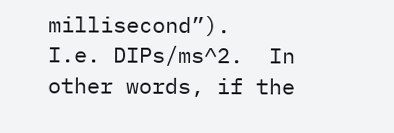millisecond”).  I.e. DIPs/ms^2.  In other words, if the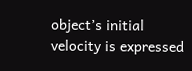object’s initial velocity is expressed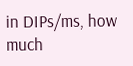in DIPs/ms, how much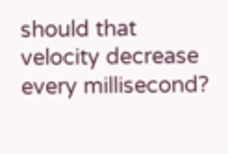should that velocity decrease every millisecond?